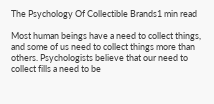The Psychology Of Collectible Brands1 min read

Most human beings have a need to collect things, and some of us need to collect things more than others. Psychologists believe that our need to collect fills a need to be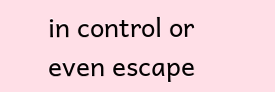in control or even escape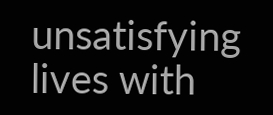unsatisfying lives with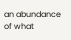an abundance of what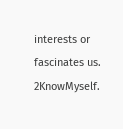interests or fascinates us. 2KnowMyself.